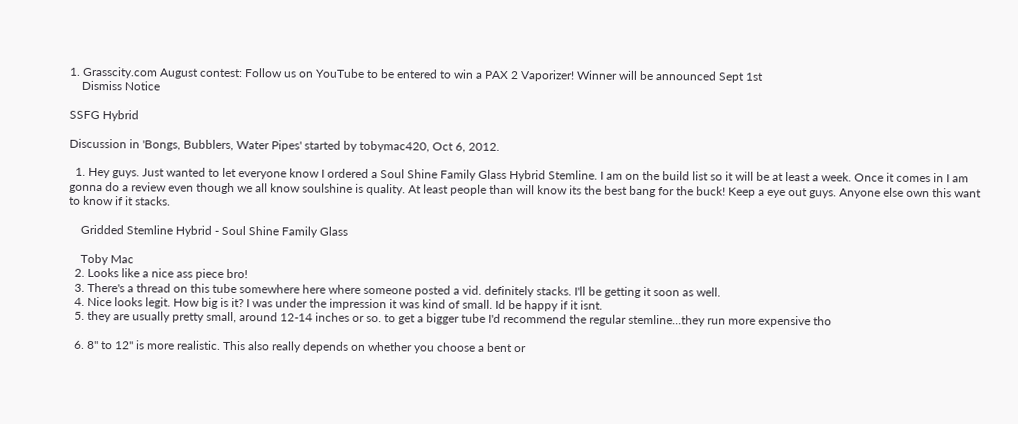1. Grasscity.com August contest: Follow us on YouTube to be entered to win a PAX 2 Vaporizer! Winner will be announced Sept 1st
    Dismiss Notice

SSFG Hybrid

Discussion in 'Bongs, Bubblers, Water Pipes' started by tobymac420, Oct 6, 2012.

  1. Hey guys. Just wanted to let everyone know I ordered a Soul Shine Family Glass Hybrid Stemline. I am on the build list so it will be at least a week. Once it comes in I am gonna do a review even though we all know soulshine is quality. At least people than will know its the best bang for the buck! Keep a eye out guys. Anyone else own this want to know if it stacks.

    Gridded Stemline Hybrid - Soul Shine Family Glass

    Toby Mac
  2. Looks like a nice ass piece bro!
  3. There's a thread on this tube somewhere here where someone posted a vid. definitely stacks. I'll be getting it soon as well.
  4. Nice looks legit. How big is it? I was under the impression it was kind of small. Id be happy if it isnt.
  5. they are usually pretty small, around 12-14 inches or so. to get a bigger tube I'd recommend the regular stemline...they run more expensive tho

  6. 8" to 12" is more realistic. This also really depends on whether you choose a bent or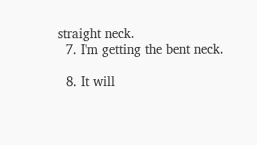straight neck.
  7. I'm getting the bent neck.

  8. It will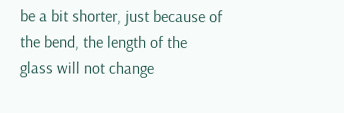be a bit shorter, just because of the bend, the length of the glass will not change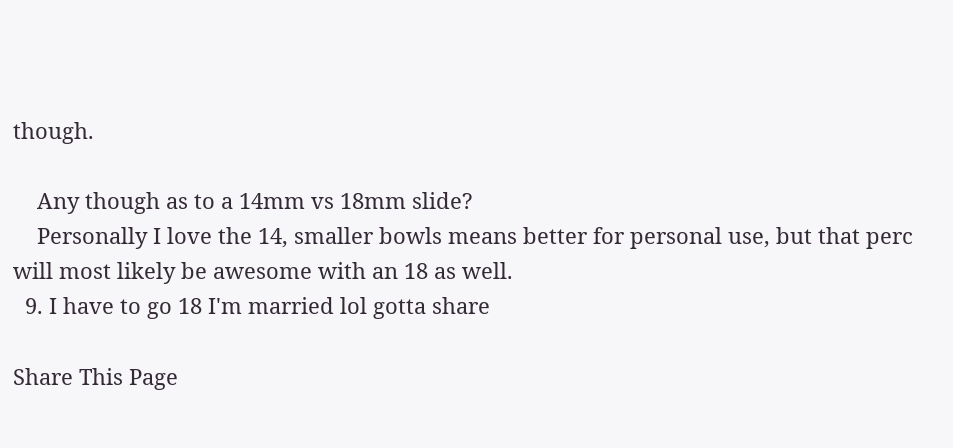though.

    Any though as to a 14mm vs 18mm slide?
    Personally I love the 14, smaller bowls means better for personal use, but that perc will most likely be awesome with an 18 as well.
  9. I have to go 18 I'm married lol gotta share

Share This Page